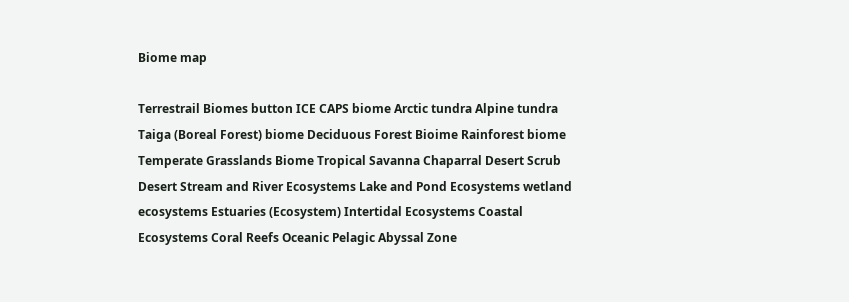Biome map

Terrestrail Biomes button ICE CAPS biome Arctic tundra Alpine tundra Taiga (Boreal Forest) biome Deciduous Forest Bioime Rainforest biome Temperate Grasslands Biome Tropical Savanna Chaparral Desert Scrub Desert Stream and River Ecosystems Lake and Pond Ecosystems wetland ecosystems Estuaries (Ecosystem) Intertidal Ecosystems Coastal Ecosystems Coral Reefs Oceanic Pelagic Abyssal Zone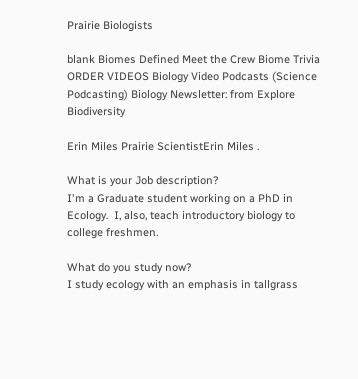Prairie Biologists

blank Biomes Defined Meet the Crew Biome Trivia ORDER VIDEOS Biology Video Podcasts (Science Podcasting) Biology Newsletter: from Explore Biodiversity

Erin Miles Prairie ScientistErin Miles .

What is your Job description?
I'm a Graduate student working on a PhD in Ecology.  I, also, teach introductory biology to college freshmen.

What do you study now?
I study ecology with an emphasis in tallgrass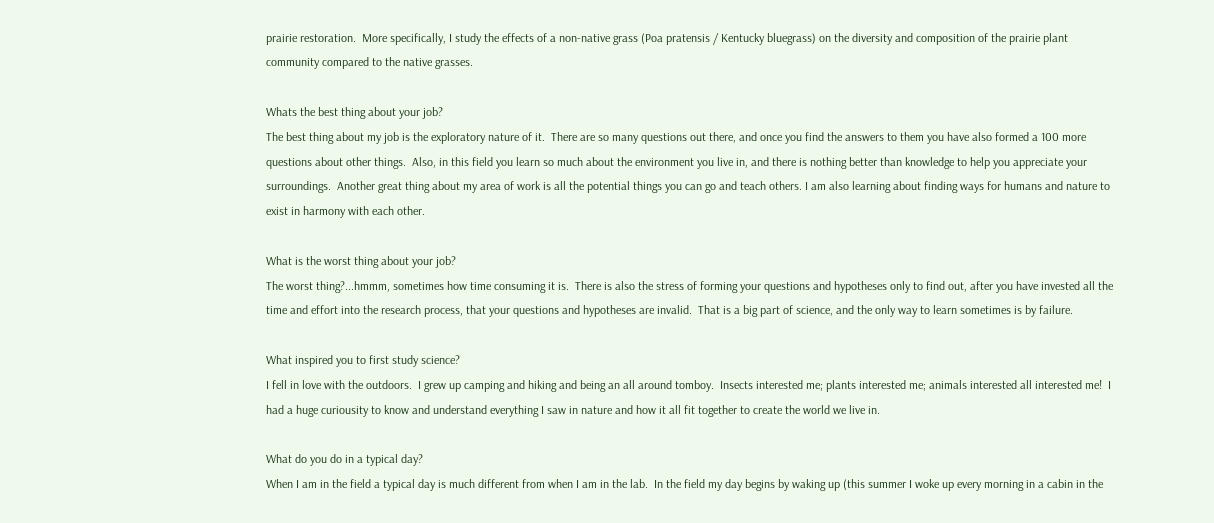prairie restoration.  More specifically, I study the effects of a non-native grass (Poa pratensis / Kentucky bluegrass) on the diversity and composition of the prairie plant community compared to the native grasses.

Whats the best thing about your job?
The best thing about my job is the exploratory nature of it.  There are so many questions out there, and once you find the answers to them you have also formed a 100 more questions about other things.  Also, in this field you learn so much about the environment you live in, and there is nothing better than knowledge to help you appreciate your surroundings.  Another great thing about my area of work is all the potential things you can go and teach others. I am also learning about finding ways for humans and nature to exist in harmony with each other.

What is the worst thing about your job?
The worst thing?...hmmm, sometimes how time consuming it is.  There is also the stress of forming your questions and hypotheses only to find out, after you have invested all the time and effort into the research process, that your questions and hypotheses are invalid.  That is a big part of science, and the only way to learn sometimes is by failure.

What inspired you to first study science?
I fell in love with the outdoors.  I grew up camping and hiking and being an all around tomboy.  Insects interested me; plants interested me; animals interested all interested me!  I had a huge curiousity to know and understand everything I saw in nature and how it all fit together to create the world we live in.

What do you do in a typical day?
When I am in the field a typical day is much different from when I am in the lab.  In the field my day begins by waking up (this summer I woke up every morning in a cabin in the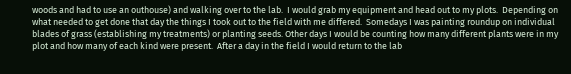woods and had to use an outhouse) and walking over to the lab.  I would grab my equipment and head out to my plots.  Depending on what needed to get done that day the things I took out to the field with me differed.  Somedays I was painting roundup on individual blades of grass (establishing my treatments) or planting seeds. Other days I would be counting how many different plants were in my plot and how many of each kind were present.  After a day in the field I would return to the lab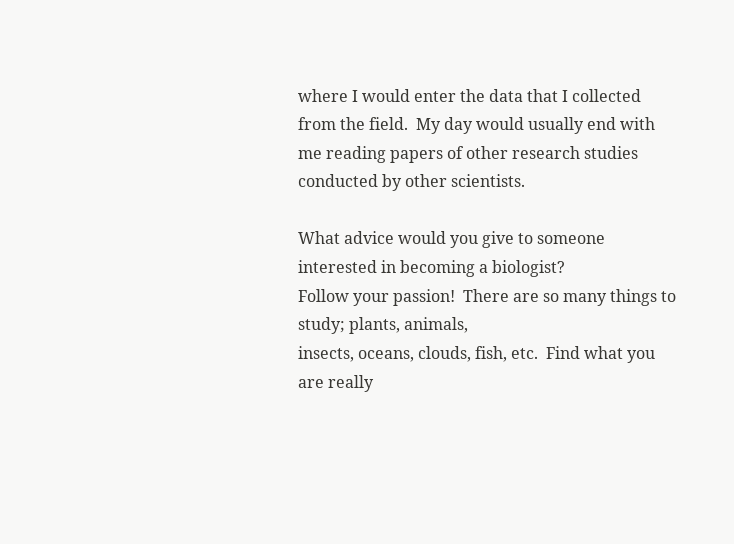where I would enter the data that I collected from the field.  My day would usually end with me reading papers of other research studies conducted by other scientists.

What advice would you give to someone interested in becoming a biologist?
Follow your passion!  There are so many things to study; plants, animals,
insects, oceans, clouds, fish, etc.  Find what you are really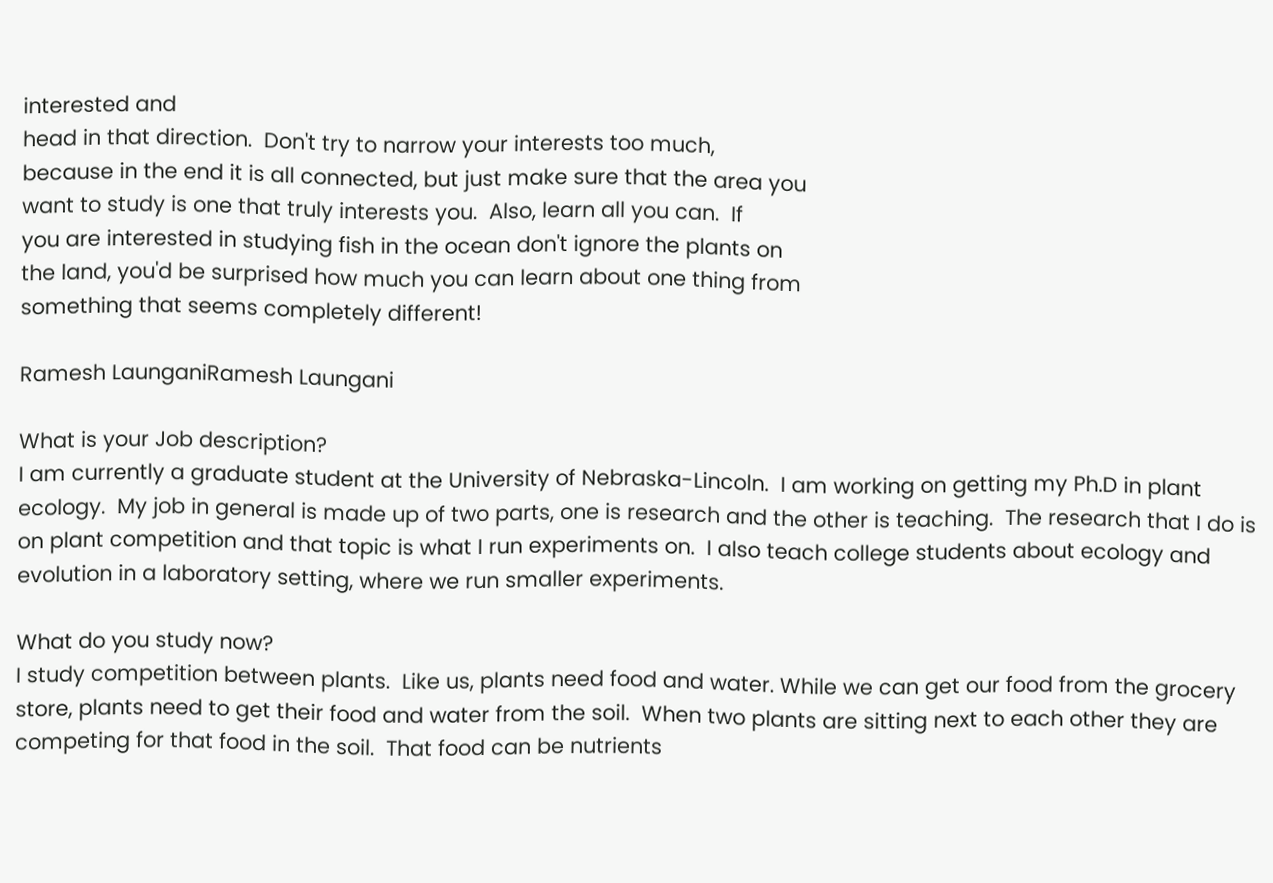interested and
head in that direction.  Don't try to narrow your interests too much,
because in the end it is all connected, but just make sure that the area you
want to study is one that truly interests you.  Also, learn all you can.  If
you are interested in studying fish in the ocean don't ignore the plants on
the land, you'd be surprised how much you can learn about one thing from
something that seems completely different!

Ramesh LaunganiRamesh Laungani

What is your Job description?
I am currently a graduate student at the University of Nebraska-Lincoln.  I am working on getting my Ph.D in plant ecology.  My job in general is made up of two parts, one is research and the other is teaching.  The research that I do is on plant competition and that topic is what I run experiments on.  I also teach college students about ecology and evolution in a laboratory setting, where we run smaller experiments.

What do you study now?
I study competition between plants.  Like us, plants need food and water. While we can get our food from the grocery store, plants need to get their food and water from the soil.  When two plants are sitting next to each other they are competing for that food in the soil.  That food can be nutrients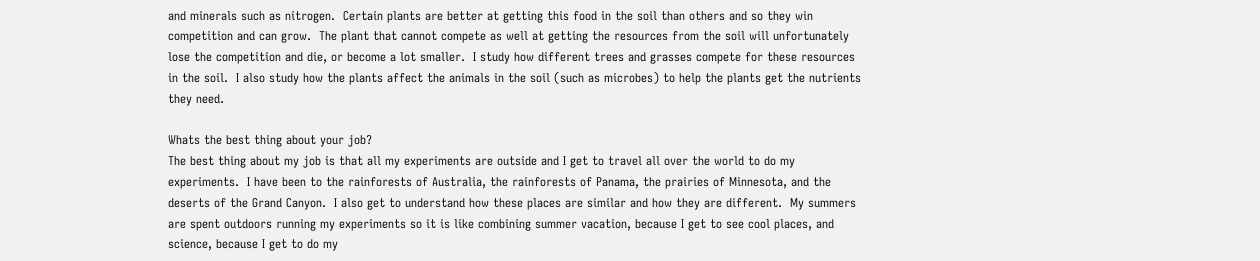and minerals such as nitrogen.  Certain plants are better at getting this food in the soil than others and so they win competition and can grow.  The plant that cannot compete as well at getting the resources from the soil will unfortunately lose the competition and die, or become a lot smaller.  I study how different trees and grasses compete for these resources in the soil.  I also study how the plants affect the animals in the soil (such as microbes) to help the plants get the nutrients they need.

Whats the best thing about your job?
The best thing about my job is that all my experiments are outside and I get to travel all over the world to do my experiments.  I have been to the rainforests of Australia, the rainforests of Panama, the prairies of Minnesota, and the deserts of the Grand Canyon.  I also get to understand how these places are similar and how they are different.  My summers are spent outdoors running my experiments so it is like combining summer vacation, because I get to see cool places, and science, because I get to do my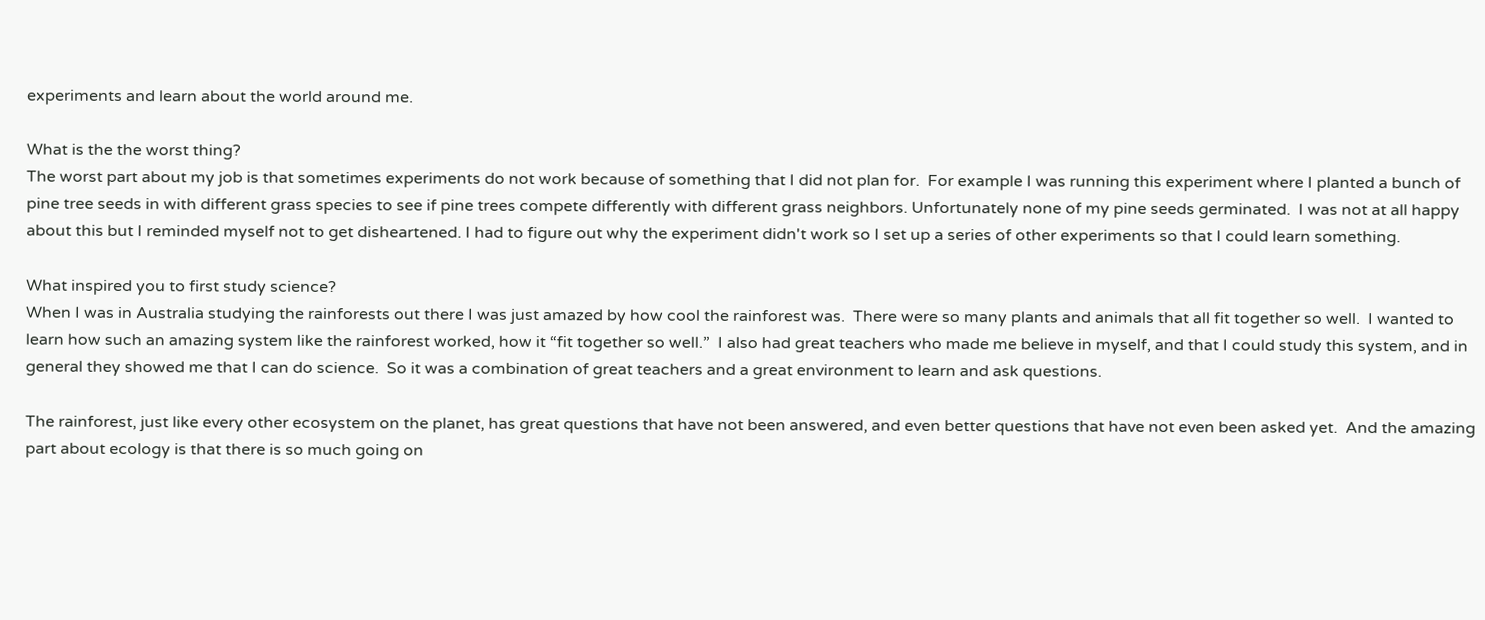experiments and learn about the world around me.

What is the the worst thing?
The worst part about my job is that sometimes experiments do not work because of something that I did not plan for.  For example I was running this experiment where I planted a bunch of pine tree seeds in with different grass species to see if pine trees compete differently with different grass neighbors. Unfortunately none of my pine seeds germinated.  I was not at all happy about this but I reminded myself not to get disheartened. I had to figure out why the experiment didn't work so I set up a series of other experiments so that I could learn something.

What inspired you to first study science?
When I was in Australia studying the rainforests out there I was just amazed by how cool the rainforest was.  There were so many plants and animals that all fit together so well.  I wanted to learn how such an amazing system like the rainforest worked, how it “fit together so well.”  I also had great teachers who made me believe in myself, and that I could study this system, and in general they showed me that I can do science.  So it was a combination of great teachers and a great environment to learn and ask questions.

The rainforest, just like every other ecosystem on the planet, has great questions that have not been answered, and even better questions that have not even been asked yet.  And the amazing part about ecology is that there is so much going on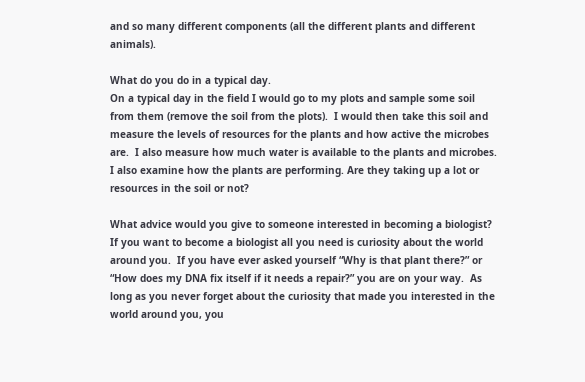and so many different components (all the different plants and different animals).

What do you do in a typical day.
On a typical day in the field I would go to my plots and sample some soil from them (remove the soil from the plots).  I would then take this soil and measure the levels of resources for the plants and how active the microbes are.  I also measure how much water is available to the plants and microbes. I also examine how the plants are performing. Are they taking up a lot or resources in the soil or not?

What advice would you give to someone interested in becoming a biologist?
If you want to become a biologist all you need is curiosity about the world around you.  If you have ever asked yourself “Why is that plant there?” or “How does my DNA fix itself if it needs a repair?” you are on your way.  As long as you never forget about the curiosity that made you interested in the world around you, you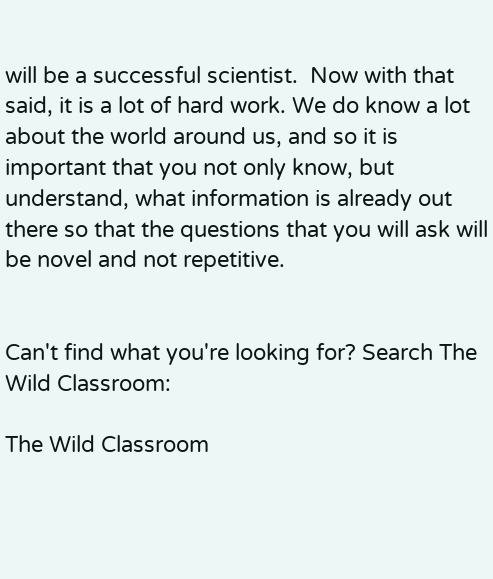will be a successful scientist.  Now with that said, it is a lot of hard work. We do know a lot about the world around us, and so it is important that you not only know, but understand, what information is already out there so that the questions that you will ask will be novel and not repetitive.


Can't find what you're looking for? Search The Wild Classroom:

The Wild Classroom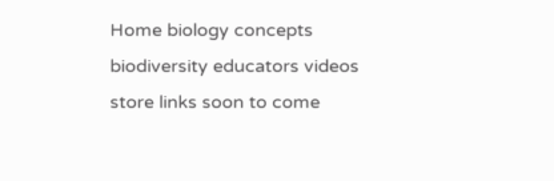Home biology concepts biodiversity educators videos store links soon to come